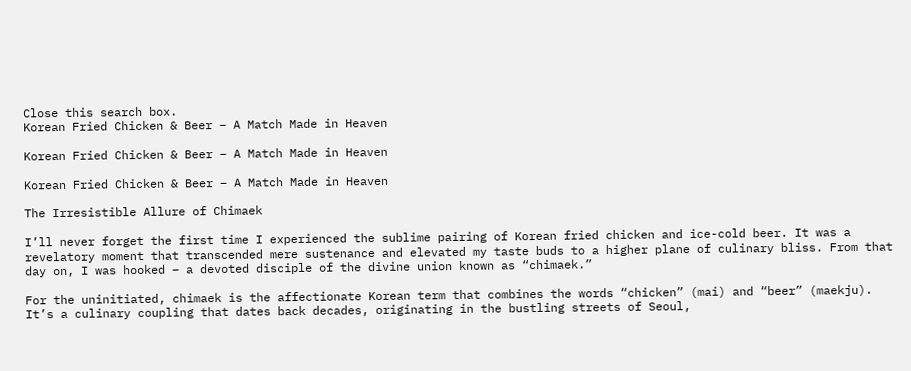Close this search box.
Korean Fried Chicken & Beer – A Match Made in Heaven

Korean Fried Chicken & Beer – A Match Made in Heaven

Korean Fried Chicken & Beer – A Match Made in Heaven

The Irresistible Allure of Chimaek

I’ll never forget the first time I experienced the sublime pairing of Korean fried chicken and ice-cold beer. It was a revelatory moment that transcended mere sustenance and elevated my taste buds to a higher plane of culinary bliss. From that day on, I was hooked – a devoted disciple of the divine union known as “chimaek.”

For the uninitiated, chimaek is the affectionate Korean term that combines the words “chicken” (mai) and “beer” (maekju). It’s a culinary coupling that dates back decades, originating in the bustling streets of Seoul,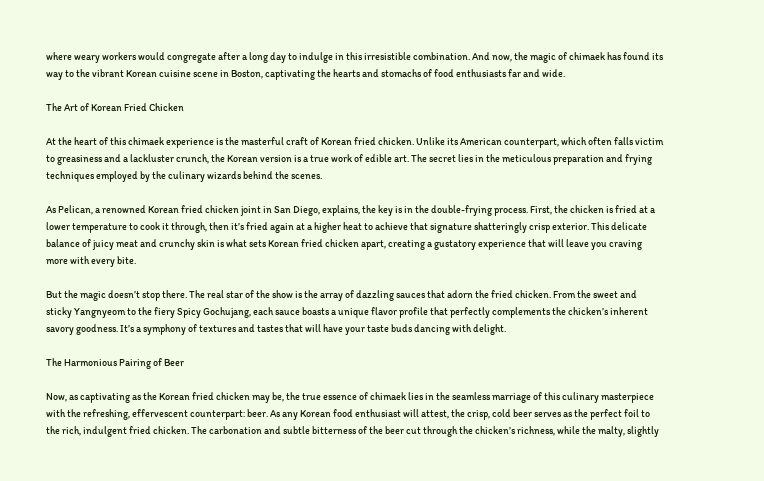where weary workers would congregate after a long day to indulge in this irresistible combination. And now, the magic of chimaek has found its way to the vibrant Korean cuisine scene in Boston, captivating the hearts and stomachs of food enthusiasts far and wide.

The Art of Korean Fried Chicken

At the heart of this chimaek experience is the masterful craft of Korean fried chicken. Unlike its American counterpart, which often falls victim to greasiness and a lackluster crunch, the Korean version is a true work of edible art. The secret lies in the meticulous preparation and frying techniques employed by the culinary wizards behind the scenes.

As Pelican, a renowned Korean fried chicken joint in San Diego, explains, the key is in the double-frying process. First, the chicken is fried at a lower temperature to cook it through, then it’s fried again at a higher heat to achieve that signature shatteringly crisp exterior. This delicate balance of juicy meat and crunchy skin is what sets Korean fried chicken apart, creating a gustatory experience that will leave you craving more with every bite.

But the magic doesn’t stop there. The real star of the show is the array of dazzling sauces that adorn the fried chicken. From the sweet and sticky Yangnyeom to the fiery Spicy Gochujang, each sauce boasts a unique flavor profile that perfectly complements the chicken’s inherent savory goodness. It’s a symphony of textures and tastes that will have your taste buds dancing with delight.

The Harmonious Pairing of Beer

Now, as captivating as the Korean fried chicken may be, the true essence of chimaek lies in the seamless marriage of this culinary masterpiece with the refreshing, effervescent counterpart: beer. As any Korean food enthusiast will attest, the crisp, cold beer serves as the perfect foil to the rich, indulgent fried chicken. The carbonation and subtle bitterness of the beer cut through the chicken’s richness, while the malty, slightly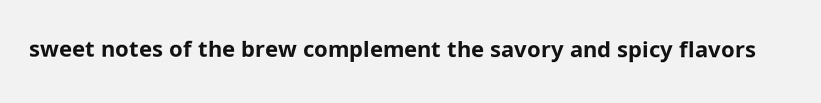sweet notes of the brew complement the savory and spicy flavors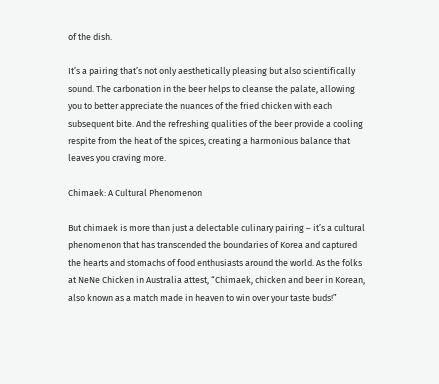of the dish.

It’s a pairing that’s not only aesthetically pleasing but also scientifically sound. The carbonation in the beer helps to cleanse the palate, allowing you to better appreciate the nuances of the fried chicken with each subsequent bite. And the refreshing qualities of the beer provide a cooling respite from the heat of the spices, creating a harmonious balance that leaves you craving more.

Chimaek: A Cultural Phenomenon

But chimaek is more than just a delectable culinary pairing – it’s a cultural phenomenon that has transcended the boundaries of Korea and captured the hearts and stomachs of food enthusiasts around the world. As the folks at NeNe Chicken in Australia attest, “Chimaek, chicken and beer in Korean, also known as a match made in heaven to win over your taste buds!”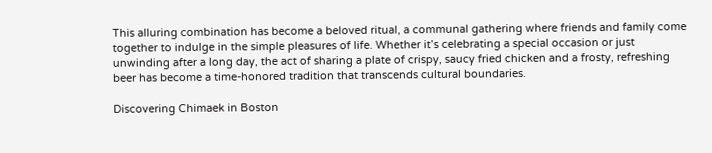This alluring combination has become a beloved ritual, a communal gathering where friends and family come together to indulge in the simple pleasures of life. Whether it’s celebrating a special occasion or just unwinding after a long day, the act of sharing a plate of crispy, saucy fried chicken and a frosty, refreshing beer has become a time-honored tradition that transcends cultural boundaries.

Discovering Chimaek in Boston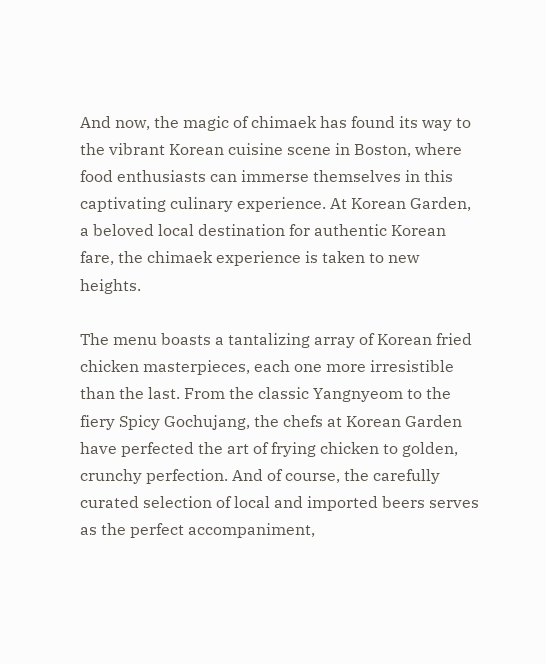And now, the magic of chimaek has found its way to the vibrant Korean cuisine scene in Boston, where food enthusiasts can immerse themselves in this captivating culinary experience. At Korean Garden, a beloved local destination for authentic Korean fare, the chimaek experience is taken to new heights.

The menu boasts a tantalizing array of Korean fried chicken masterpieces, each one more irresistible than the last. From the classic Yangnyeom to the fiery Spicy Gochujang, the chefs at Korean Garden have perfected the art of frying chicken to golden, crunchy perfection. And of course, the carefully curated selection of local and imported beers serves as the perfect accompaniment,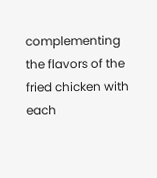complementing the flavors of the fried chicken with each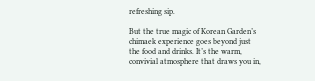refreshing sip.

But the true magic of Korean Garden’s chimaek experience goes beyond just the food and drinks. It’s the warm, convivial atmosphere that draws you in,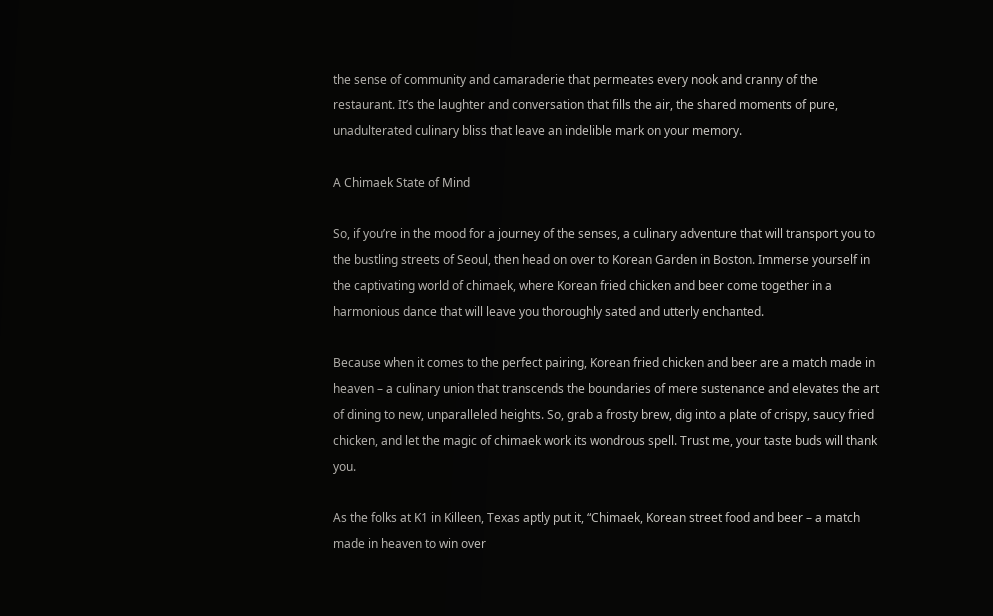the sense of community and camaraderie that permeates every nook and cranny of the restaurant. It’s the laughter and conversation that fills the air, the shared moments of pure, unadulterated culinary bliss that leave an indelible mark on your memory.

A Chimaek State of Mind

So, if you’re in the mood for a journey of the senses, a culinary adventure that will transport you to the bustling streets of Seoul, then head on over to Korean Garden in Boston. Immerse yourself in the captivating world of chimaek, where Korean fried chicken and beer come together in a harmonious dance that will leave you thoroughly sated and utterly enchanted.

Because when it comes to the perfect pairing, Korean fried chicken and beer are a match made in heaven – a culinary union that transcends the boundaries of mere sustenance and elevates the art of dining to new, unparalleled heights. So, grab a frosty brew, dig into a plate of crispy, saucy fried chicken, and let the magic of chimaek work its wondrous spell. Trust me, your taste buds will thank you.

As the folks at K1 in Killeen, Texas aptly put it, “Chimaek, Korean street food and beer – a match made in heaven to win over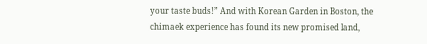your taste buds!” And with Korean Garden in Boston, the chimaek experience has found its new promised land,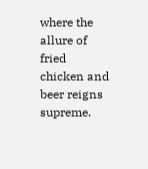where the allure of fried chicken and beer reigns supreme.